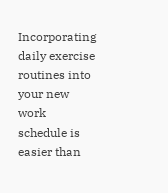Incorporating daily exercise routines into your new work schedule is easier than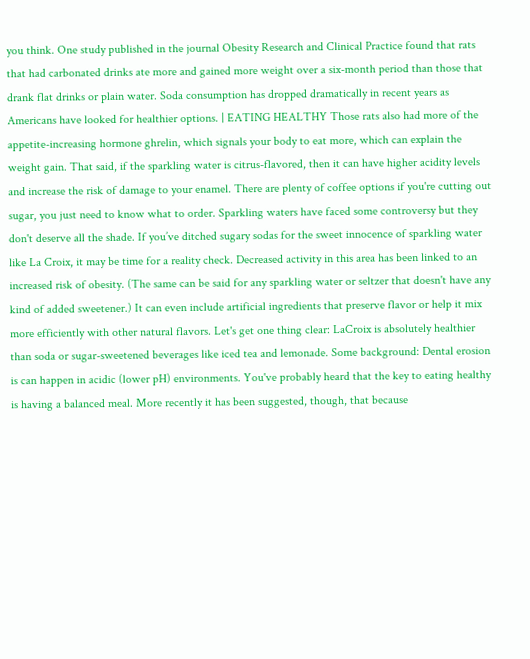you think. One study published in the journal Obesity Research and Clinical Practice found that rats that had carbonated drinks ate more and gained more weight over a six-month period than those that drank flat drinks or plain water. Soda consumption has dropped dramatically in recent years as Americans have looked for healthier options. | EATING HEALTHY Those rats also had more of the appetite-increasing hormone ghrelin, which signals your body to eat more, which can explain the weight gain. That said, if the sparkling water is citrus-flavored, then it can have higher acidity levels and increase the risk of damage to your enamel. There are plenty of coffee options if you're cutting out sugar, you just need to know what to order. Sparkling waters have faced some controversy but they don't deserve all the shade. If you’ve ditched sugary sodas for the sweet innocence of sparkling water like La Croix, it may be time for a reality check. Decreased activity in this area has been linked to an increased risk of obesity. (The same can be said for any sparkling water or seltzer that doesn't have any kind of added sweetener.) It can even include artificial ingredients that preserve flavor or help it mix more efficiently with other natural flavors. Let's get one thing clear: LaCroix is absolutely healthier than soda or sugar-sweetened beverages like iced tea and lemonade. Some background: Dental erosion is can happen in acidic (lower pH) environments. You've probably heard that the key to eating healthy is having a balanced meal. More recently it has been suggested, though, that because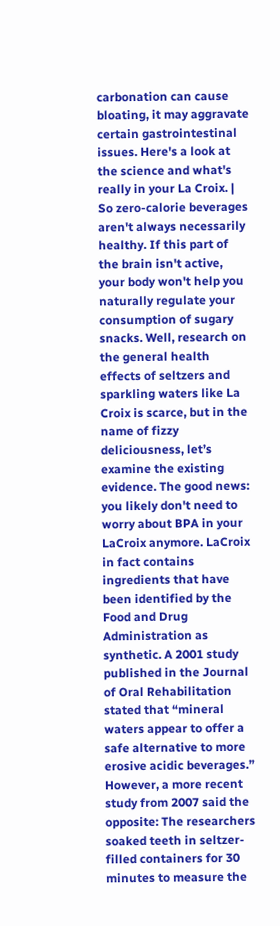carbonation can cause bloating, it may aggravate certain gastrointestinal issues. Here's a look at the science and what's really in your La Croix. | So zero-calorie beverages aren't always necessarily healthy. If this part of the brain isn't active, your body won't help you naturally regulate your consumption of sugary snacks. Well, research on the general health effects of seltzers and sparkling waters like La Croix is scarce, but in the name of fizzy deliciousness, let’s examine the existing evidence. The good news: you likely don't need to worry about BPA in your LaCroix anymore. LaCroix in fact contains ingredients that have been identified by the Food and Drug Administration as synthetic. A 2001 study published in the Journal of Oral Rehabilitation stated that “mineral waters appear to offer a safe alternative to more erosive acidic beverages.” However, a more recent study from 2007 said the opposite: The researchers soaked teeth in seltzer-filled containers for 30 minutes to measure the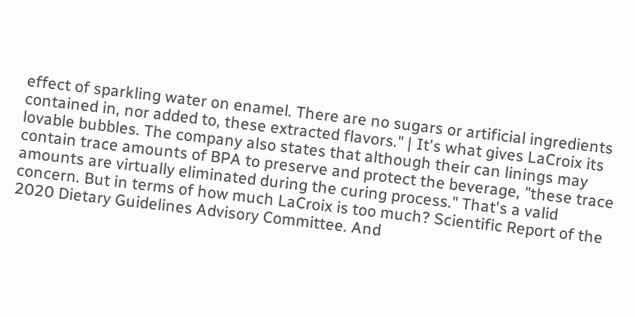effect of sparkling water on enamel. There are no sugars or artificial ingredients contained in, nor added to, these extracted flavors." | It's what gives LaCroix its lovable bubbles. The company also states that although their can linings may contain trace amounts of BPA to preserve and protect the beverage, "these trace amounts are virtually eliminated during the curing process." That's a valid concern. But in terms of how much LaCroix is too much? Scientific Report of the 2020 Dietary Guidelines Advisory Committee. And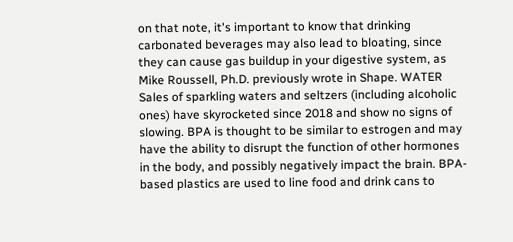on that note, it's important to know that drinking carbonated beverages may also lead to bloating, since they can cause gas buildup in your digestive system, as Mike Roussell, Ph.D. previously wrote in Shape. WATER Sales of sparkling waters and seltzers (including alcoholic ones) have skyrocketed since 2018 and show no signs of slowing. BPA is thought to be similar to estrogen and may have the ability to disrupt the function of other hormones in the body, and possibly negatively impact the brain. BPA-based plastics are used to line food and drink cans to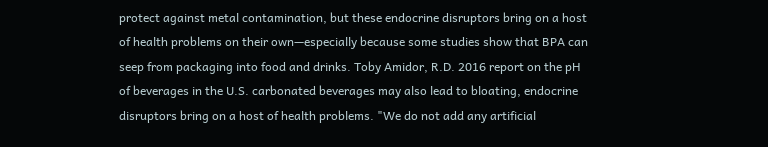protect against metal contamination, but these endocrine disruptors bring on a host of health problems on their own—especially because some studies show that BPA can seep from packaging into food and drinks. Toby Amidor, R.D. 2016 report on the pH of beverages in the U.S. carbonated beverages may also lead to bloating, endocrine disruptors bring on a host of health problems. "We do not add any artificial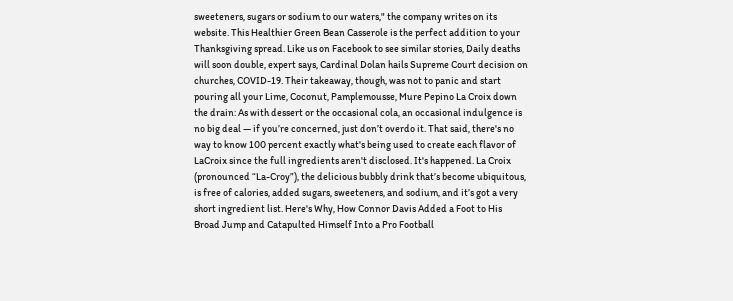sweeteners, sugars or sodium to our waters," the company writes on its website. This Healthier Green Bean Casserole is the perfect addition to your Thanksgiving spread. Like us on Facebook to see similar stories, Daily deaths will soon double, expert says, Cardinal Dolan hails Supreme Court decision on churches, COVID-19. Their takeaway, though, was not to panic and start pouring all your Lime, Coconut, Pamplemousse, Mure Pepino La Croix down the drain: As with dessert or the occasional cola, an occasional indulgence is no big deal — if you’re concerned, just don’t overdo it. That said, there's no way to know 100 percent exactly what's being used to create each flavor of LaCroix since the full ingredients aren't disclosed. It's happened. La Croix (pronounced “La-Croy”), the delicious bubbly drink that’s become ubiquitous, is free of calories, added sugars, sweeteners, and sodium, and it’s got a very short ingredient list. Here's Why, How Connor Davis Added a Foot to His Broad Jump and Catapulted Himself Into a Pro Football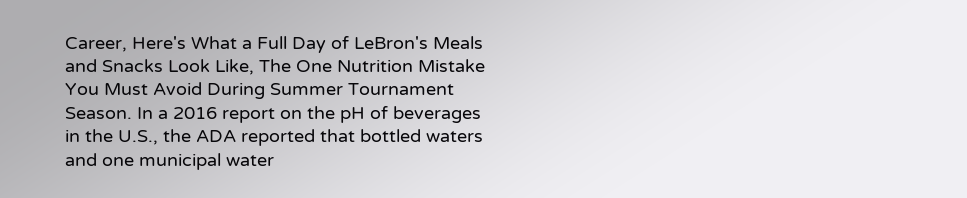Career, Here's What a Full Day of LeBron's Meals and Snacks Look Like, The One Nutrition Mistake You Must Avoid During Summer Tournament Season. In a 2016 report on the pH of beverages in the U.S., the ADA reported that bottled waters and one municipal water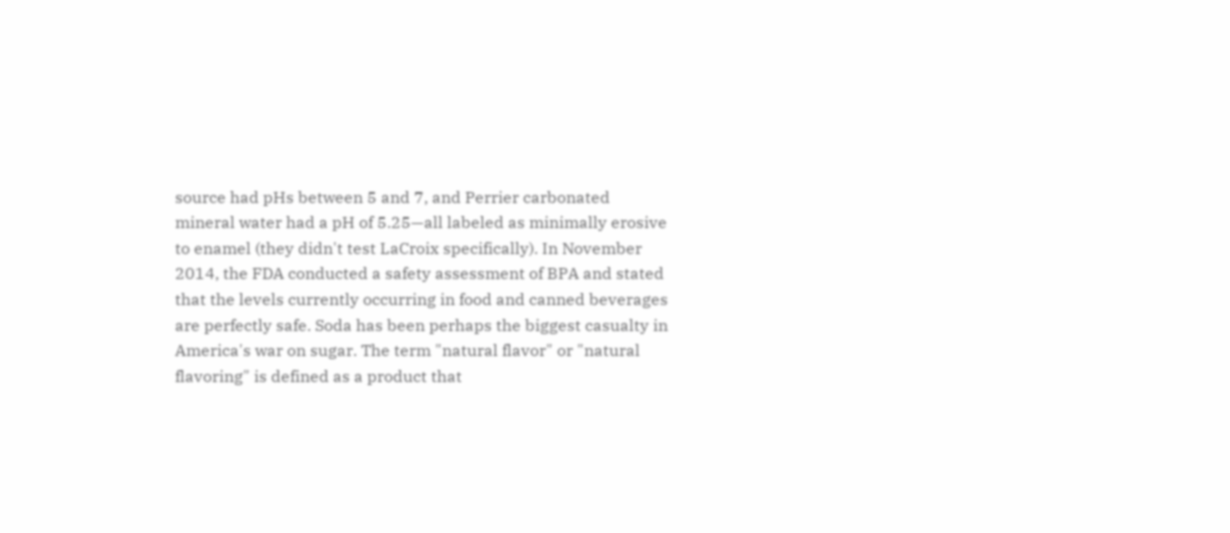source had pHs between 5 and 7, and Perrier carbonated mineral water had a pH of 5.25—all labeled as minimally erosive to enamel (they didn't test LaCroix specifically). In November 2014, the FDA conducted a safety assessment of BPA and stated that the levels currently occurring in food and canned beverages are perfectly safe. Soda has been perhaps the biggest casualty in America's war on sugar. The term "natural flavor" or "natural flavoring" is defined as a product that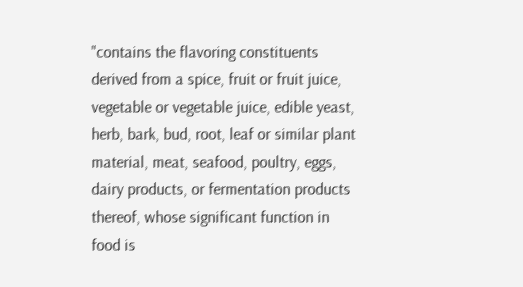"contains the flavoring constituents derived from a spice, fruit or fruit juice, vegetable or vegetable juice, edible yeast, herb, bark, bud, root, leaf or similar plant material, meat, seafood, poultry, eggs, dairy products, or fermentation products thereof, whose significant function in food is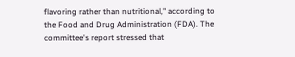flavoring rather than nutritional," according to the Food and Drug Administration (FDA). The committee's report stressed that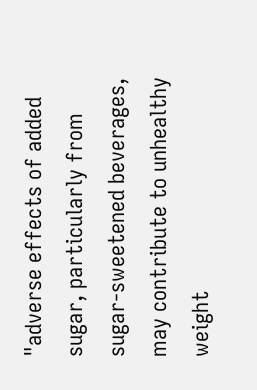"adverse effects of added sugar, particularly from sugar-sweetened beverages, may contribute to unhealthy weight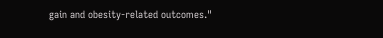gain and obesity-related outcomes."